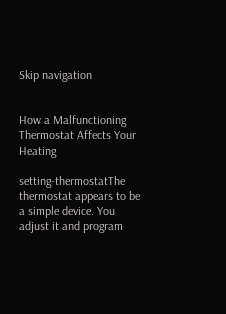Skip navigation


How a Malfunctioning Thermostat Affects Your Heating

setting-thermostatThe thermostat appears to be a simple device. You adjust it and program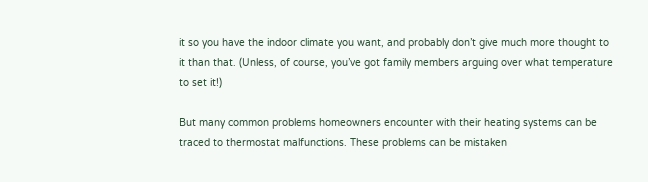it so you have the indoor climate you want, and probably don’t give much more thought to it than that. (Unless, of course, you’ve got family members arguing over what temperature to set it!)

But many common problems homeowners encounter with their heating systems can be traced to thermostat malfunctions. These problems can be mistaken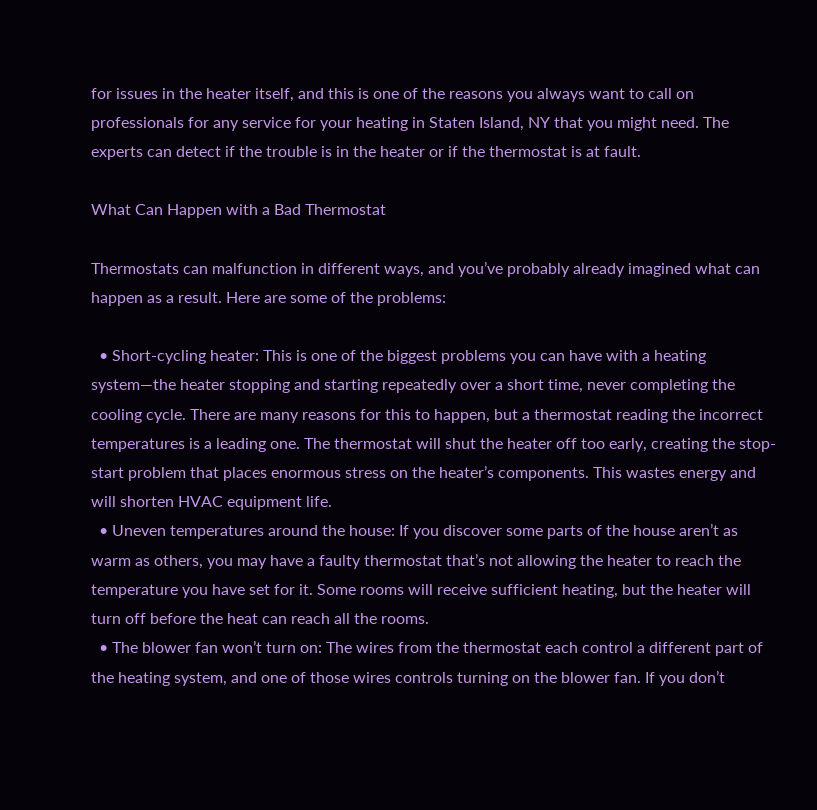for issues in the heater itself, and this is one of the reasons you always want to call on professionals for any service for your heating in Staten Island, NY that you might need. The experts can detect if the trouble is in the heater or if the thermostat is at fault.

What Can Happen with a Bad Thermostat

Thermostats can malfunction in different ways, and you’ve probably already imagined what can happen as a result. Here are some of the problems:

  • Short-cycling heater: This is one of the biggest problems you can have with a heating system—the heater stopping and starting repeatedly over a short time, never completing the cooling cycle. There are many reasons for this to happen, but a thermostat reading the incorrect temperatures is a leading one. The thermostat will shut the heater off too early, creating the stop-start problem that places enormous stress on the heater’s components. This wastes energy and will shorten HVAC equipment life.
  • Uneven temperatures around the house: If you discover some parts of the house aren’t as warm as others, you may have a faulty thermostat that’s not allowing the heater to reach the temperature you have set for it. Some rooms will receive sufficient heating, but the heater will turn off before the heat can reach all the rooms.
  • The blower fan won’t turn on: The wires from the thermostat each control a different part of the heating system, and one of those wires controls turning on the blower fan. If you don’t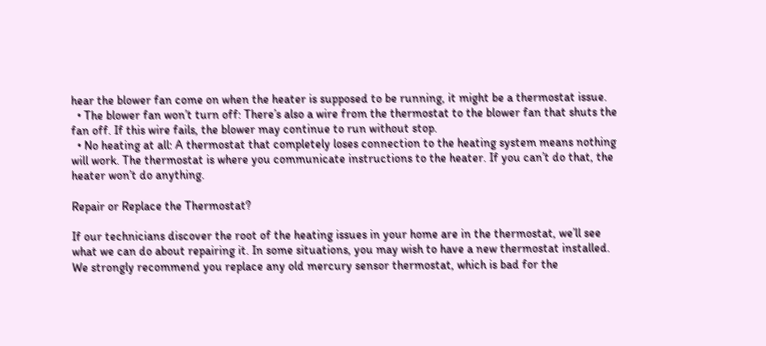hear the blower fan come on when the heater is supposed to be running, it might be a thermostat issue.
  • The blower fan won’t turn off: There’s also a wire from the thermostat to the blower fan that shuts the fan off. If this wire fails, the blower may continue to run without stop.
  • No heating at all: A thermostat that completely loses connection to the heating system means nothing will work. The thermostat is where you communicate instructions to the heater. If you can’t do that, the heater won’t do anything.

Repair or Replace the Thermostat?

If our technicians discover the root of the heating issues in your home are in the thermostat, we’ll see what we can do about repairing it. In some situations, you may wish to have a new thermostat installed. We strongly recommend you replace any old mercury sensor thermostat, which is bad for the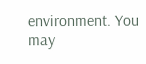environment. You may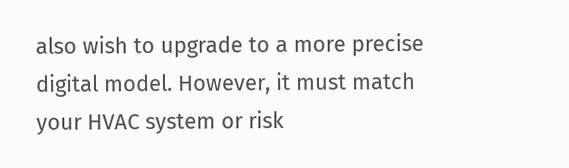also wish to upgrade to a more precise digital model. However, it must match your HVAC system or risk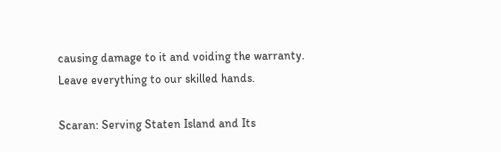causing damage to it and voiding the warranty. Leave everything to our skilled hands.

Scaran: Serving Staten Island and Its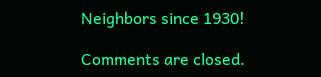Neighbors since 1930!

Comments are closed.